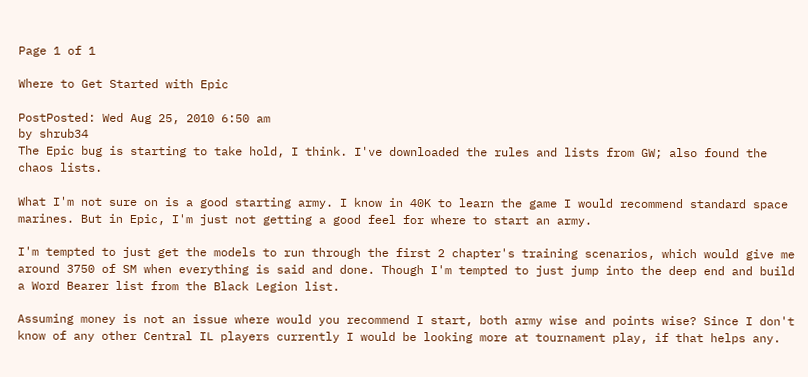Page 1 of 1

Where to Get Started with Epic

PostPosted: Wed Aug 25, 2010 6:50 am
by shrub34
The Epic bug is starting to take hold, I think. I've downloaded the rules and lists from GW; also found the chaos lists.

What I'm not sure on is a good starting army. I know in 40K to learn the game I would recommend standard space marines. But in Epic, I'm just not getting a good feel for where to start an army.

I'm tempted to just get the models to run through the first 2 chapter's training scenarios, which would give me around 3750 of SM when everything is said and done. Though I'm tempted to just jump into the deep end and build a Word Bearer list from the Black Legion list.

Assuming money is not an issue where would you recommend I start, both army wise and points wise? Since I don't know of any other Central IL players currently I would be looking more at tournament play, if that helps any.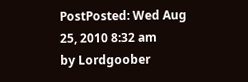PostPosted: Wed Aug 25, 2010 8:32 am
by Lordgoober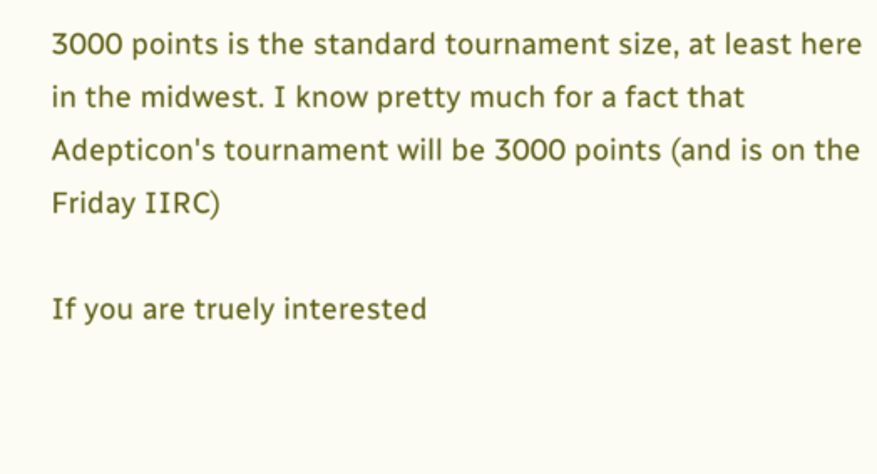3000 points is the standard tournament size, at least here in the midwest. I know pretty much for a fact that Adepticon's tournament will be 3000 points (and is on the Friday IIRC)

If you are truely interested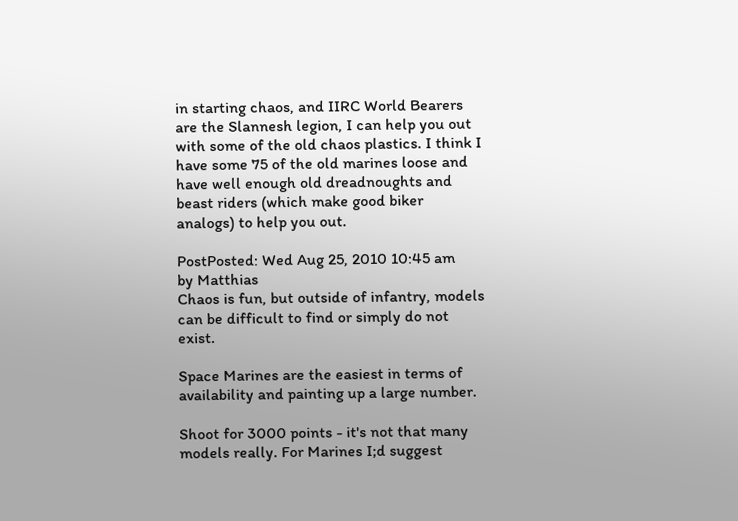in starting chaos, and IIRC World Bearers are the Slannesh legion, I can help you out with some of the old chaos plastics. I think I have some 75 of the old marines loose and have well enough old dreadnoughts and beast riders (which make good biker analogs) to help you out.

PostPosted: Wed Aug 25, 2010 10:45 am
by Matthias
Chaos is fun, but outside of infantry, models can be difficult to find or simply do not exist.

Space Marines are the easiest in terms of availability and painting up a large number.

Shoot for 3000 points - it's not that many models really. For Marines I;d suggest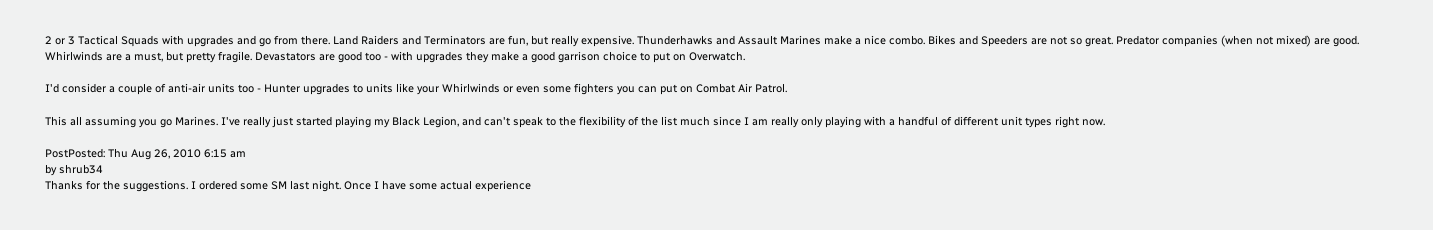2 or 3 Tactical Squads with upgrades and go from there. Land Raiders and Terminators are fun, but really expensive. Thunderhawks and Assault Marines make a nice combo. Bikes and Speeders are not so great. Predator companies (when not mixed) are good. Whirlwinds are a must, but pretty fragile. Devastators are good too - with upgrades they make a good garrison choice to put on Overwatch.

I'd consider a couple of anti-air units too - Hunter upgrades to units like your Whirlwinds or even some fighters you can put on Combat Air Patrol.

This all assuming you go Marines. I've really just started playing my Black Legion, and can't speak to the flexibility of the list much since I am really only playing with a handful of different unit types right now.

PostPosted: Thu Aug 26, 2010 6:15 am
by shrub34
Thanks for the suggestions. I ordered some SM last night. Once I have some actual experience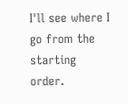I'll see where I go from the starting order.